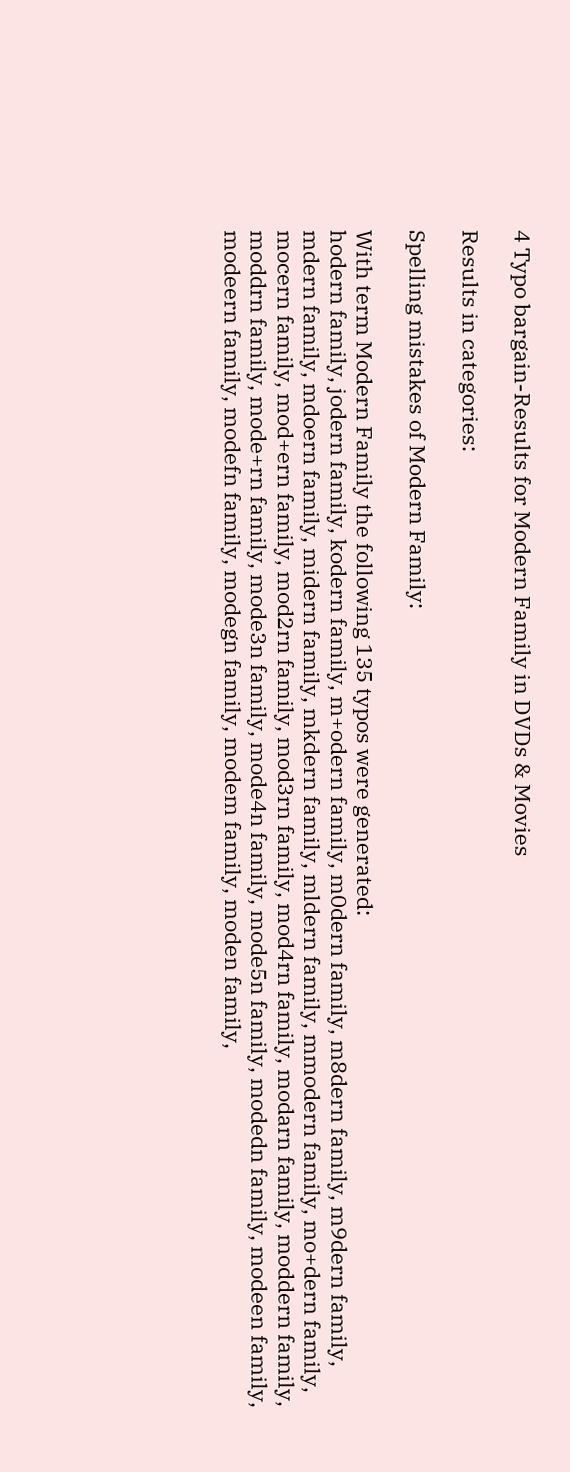4 Typo bargain-Results for Modern Family in DVDs & Movies

Results in categories:

Spelling mistakes of Modern Family:

With term Modern Family the following 135 typos were generated:
hodern family, jodern family, kodern family, m+odern family, m0dern family, m8dern family, m9dern family, mdern family, mdoern family, midern family, mkdern family, mldern family, mmodern family, mo+dern family, mocern family, mod+ern family, mod2rn family, mod3rn family, mod4rn family, modarn family, moddern family, moddrn family, mode+rn family, mode3n family, mode4n family, mode5n family, modedn family, modeen family, modeern family, modefn family, modegn family, modem family, moden family,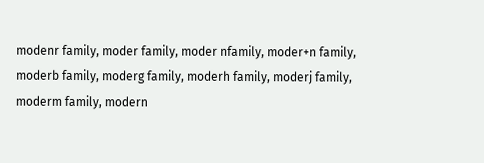modenr family, moder family, moder nfamily, moder+n family, moderb family, moderg family, moderh family, moderj family, moderm family, modern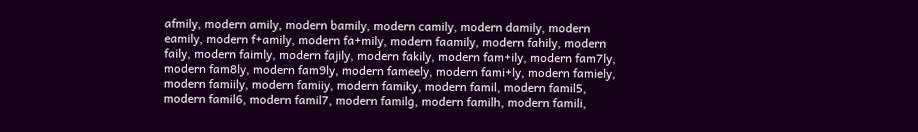afmily, modern amily, modern bamily, modern camily, modern damily, modern eamily, modern f+amily, modern fa+mily, modern faamily, modern fahily, modern faily, modern faimly, modern fajily, modern fakily, modern fam+ily, modern fam7ly, modern fam8ly, modern fam9ly, modern fameely, modern fami+ly, modern famiely, modern famiily, modern famiiy, modern famiky, modern famil, modern famil5, modern famil6, modern famil7, modern familg, modern familh, modern famili,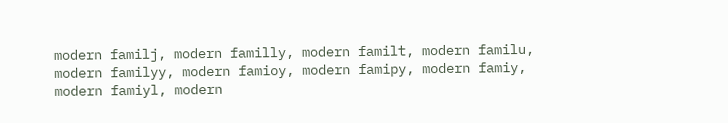modern familj, modern familly, modern familt, modern familu, modern familyy, modern famioy, modern famipy, modern famiy, modern famiyl, modern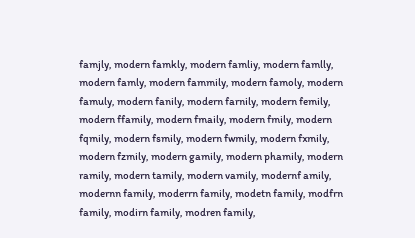famjly, modern famkly, modern famliy, modern famlly, modern famly, modern fammily, modern famoly, modern famuly, modern fanily, modern farnily, modern femily, modern ffamily, modern fmaily, modern fmily, modern fqmily, modern fsmily, modern fwmily, modern fxmily, modern fzmily, modern gamily, modern phamily, modern ramily, modern tamily, modern vamily, modernf amily, modernn family, moderrn family, modetn family, modfrn family, modirn family, modren family,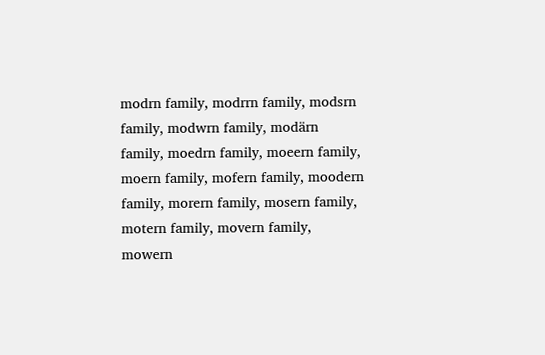modrn family, modrrn family, modsrn family, modwrn family, modärn family, moedrn family, moeern family, moern family, mofern family, moodern family, morern family, mosern family, motern family, movern family, mowern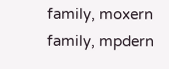family, moxern family, mpdern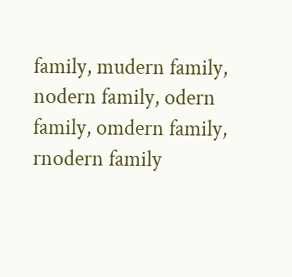family, mudern family, nodern family, odern family, omdern family, rnodern family